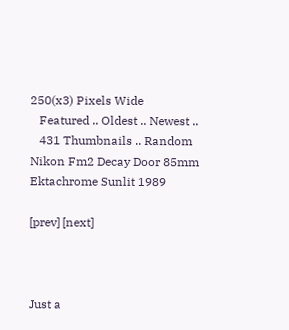250(x3) Pixels Wide
   Featured .. Oldest .. Newest ..
   431 Thumbnails .. Random
Nikon Fm2 Decay Door 85mm Ektachrome Sunlit 1989

[prev] [next]



Just a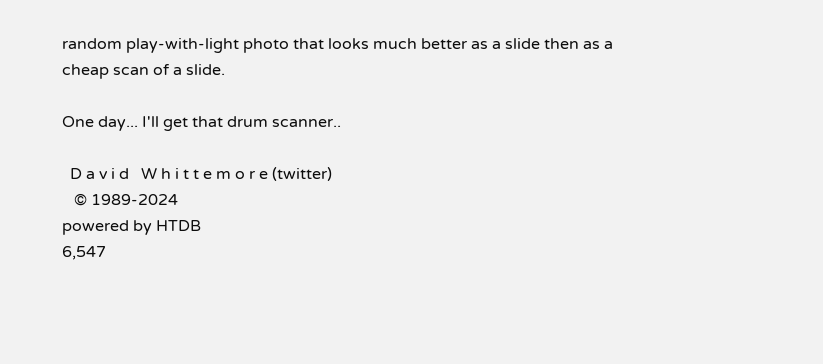random play-with-light photo that looks much better as a slide then as a cheap scan of a slide.

One day... I'll get that drum scanner..

  D a v i d   W h i t t e m o r e (twitter)
   © 1989-2024
powered by HTDB
6,547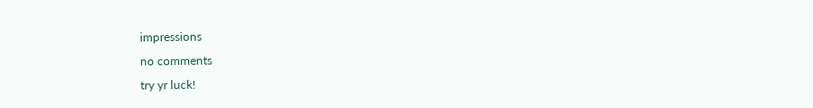impressions
no comments
try yr luck!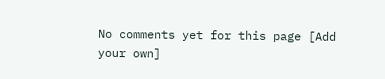No comments yet for this page [Add your own]